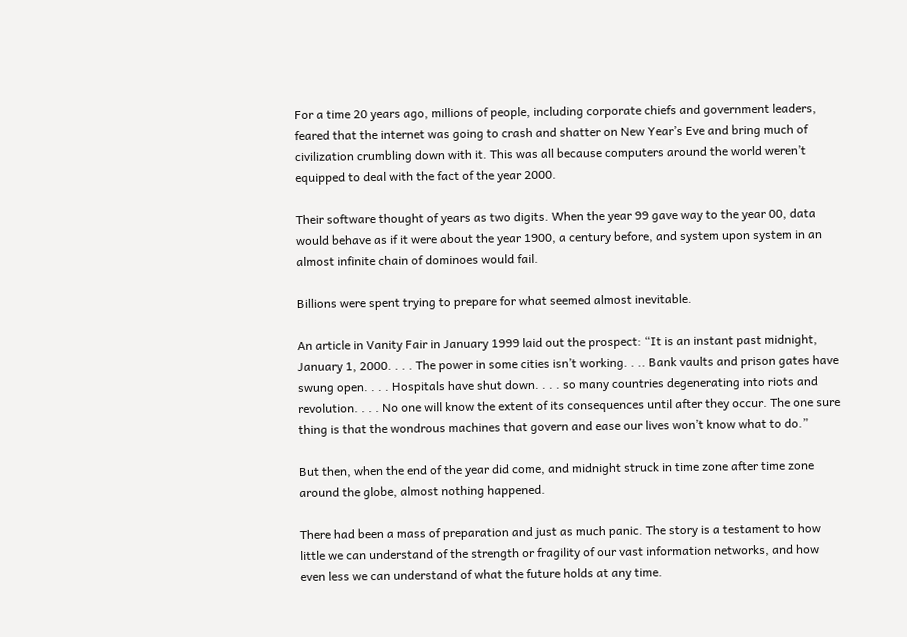For a time 20 years ago, millions of people, including corporate chiefs and government leaders, feared that the internet was going to crash and shatter on New Year’s Eve and bring much of civilization crumbling down with it. This was all because computers around the world weren’t equipped to deal with the fact of the year 2000.

Their software thought of years as two digits. When the year 99 gave way to the year 00, data would behave as if it were about the year 1900, a century before, and system upon system in an almost infinite chain of dominoes would fail.

Billions were spent trying to prepare for what seemed almost inevitable.

An article in Vanity Fair in January 1999 laid out the prospect: “It is an instant past midnight, January 1, 2000. . . . The power in some cities isn’t working. . .. Bank vaults and prison gates have swung open. . . . Hospitals have shut down. . . . so many countries degenerating into riots and revolution. . . . No one will know the extent of its consequences until after they occur. The one sure thing is that the wondrous machines that govern and ease our lives won’t know what to do.”

But then, when the end of the year did come, and midnight struck in time zone after time zone around the globe, almost nothing happened.

There had been a mass of preparation and just as much panic. The story is a testament to how little we can understand of the strength or fragility of our vast information networks, and how even less we can understand of what the future holds at any time.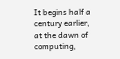It begins half a century earlier, at the dawn of computing,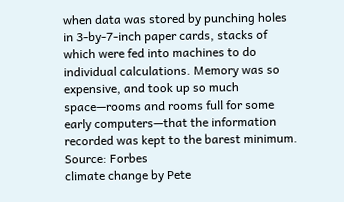when data was stored by punching holes in 3-by-7-inch paper cards, stacks of which were fed into machines to do individual calculations. Memory was so expensive, and took up so much space—rooms and rooms full for some early computers—that the information recorded was kept to the barest minimum.
Source: Forbes
climate change by Pete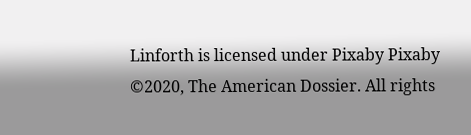Linforth is licensed under Pixaby Pixaby
©2020, The American Dossier. All rights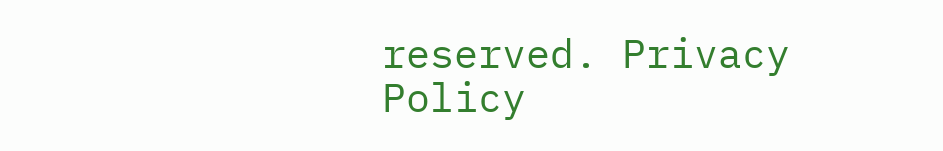reserved. Privacy Policy